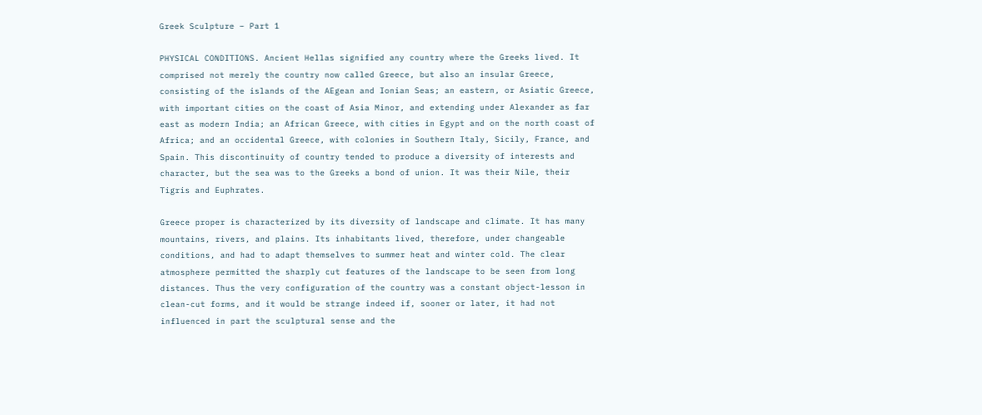Greek Sculpture – Part 1

PHYSICAL CONDITIONS. Ancient Hellas signified any country where the Greeks lived. It comprised not merely the country now called Greece, but also an insular Greece, consisting of the islands of the AEgean and Ionian Seas; an eastern, or Asiatic Greece, with important cities on the coast of Asia Minor, and extending under Alexander as far east as modern India; an African Greece, with cities in Egypt and on the north coast of Africa; and an occidental Greece, with colonies in Southern Italy, Sicily, France, and Spain. This discontinuity of country tended to produce a diversity of interests and character, but the sea was to the Greeks a bond of union. It was their Nile, their Tigris and Euphrates.

Greece proper is characterized by its diversity of landscape and climate. It has many mountains, rivers, and plains. Its inhabitants lived, therefore, under changeable conditions, and had to adapt themselves to summer heat and winter cold. The clear atmosphere permitted the sharply cut features of the landscape to be seen from long distances. Thus the very configuration of the country was a constant object-lesson in clean-cut forms, and it would be strange indeed if, sooner or later, it had not influenced in part the sculptural sense and the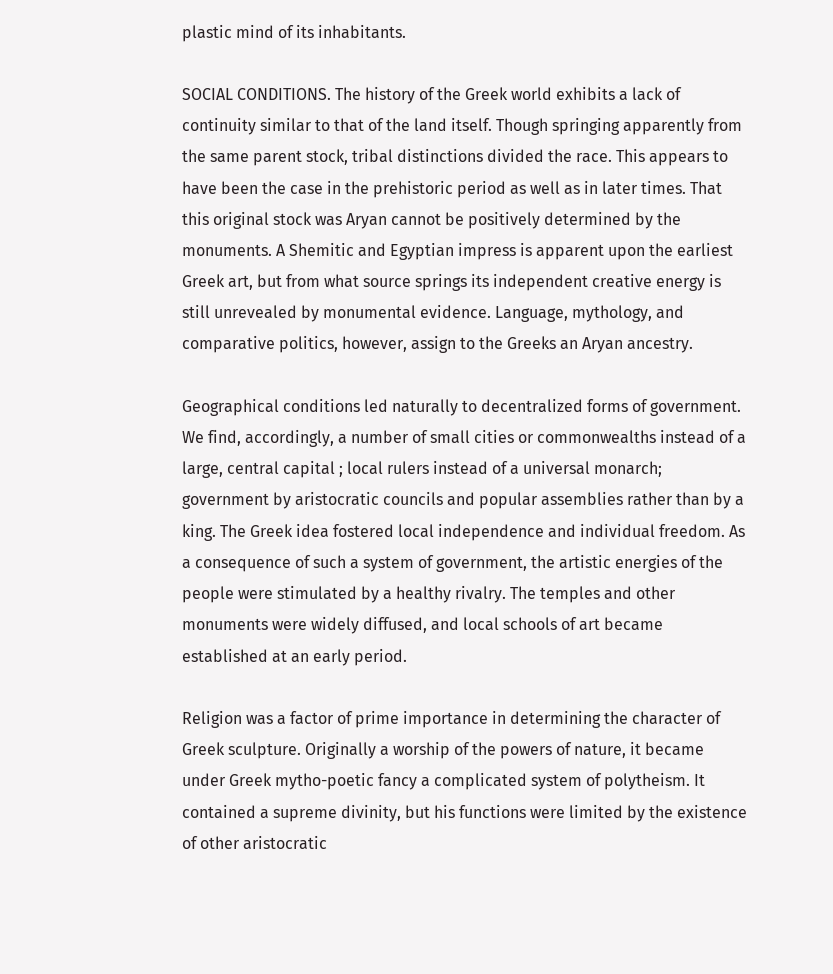plastic mind of its inhabitants.

SOCIAL CONDITIONS. The history of the Greek world exhibits a lack of continuity similar to that of the land itself. Though springing apparently from the same parent stock, tribal distinctions divided the race. This appears to have been the case in the prehistoric period as well as in later times. That this original stock was Aryan cannot be positively determined by the monuments. A Shemitic and Egyptian impress is apparent upon the earliest Greek art, but from what source springs its independent creative energy is still unrevealed by monumental evidence. Language, mythology, and comparative politics, however, assign to the Greeks an Aryan ancestry.

Geographical conditions led naturally to decentralized forms of government. We find, accordingly, a number of small cities or commonwealths instead of a large, central capital ; local rulers instead of a universal monarch; government by aristocratic councils and popular assemblies rather than by a king. The Greek idea fostered local independence and individual freedom. As a consequence of such a system of government, the artistic energies of the people were stimulated by a healthy rivalry. The temples and other monuments were widely diffused, and local schools of art became established at an early period.

Religion was a factor of prime importance in determining the character of Greek sculpture. Originally a worship of the powers of nature, it became under Greek mytho-poetic fancy a complicated system of polytheism. It contained a supreme divinity, but his functions were limited by the existence of other aristocratic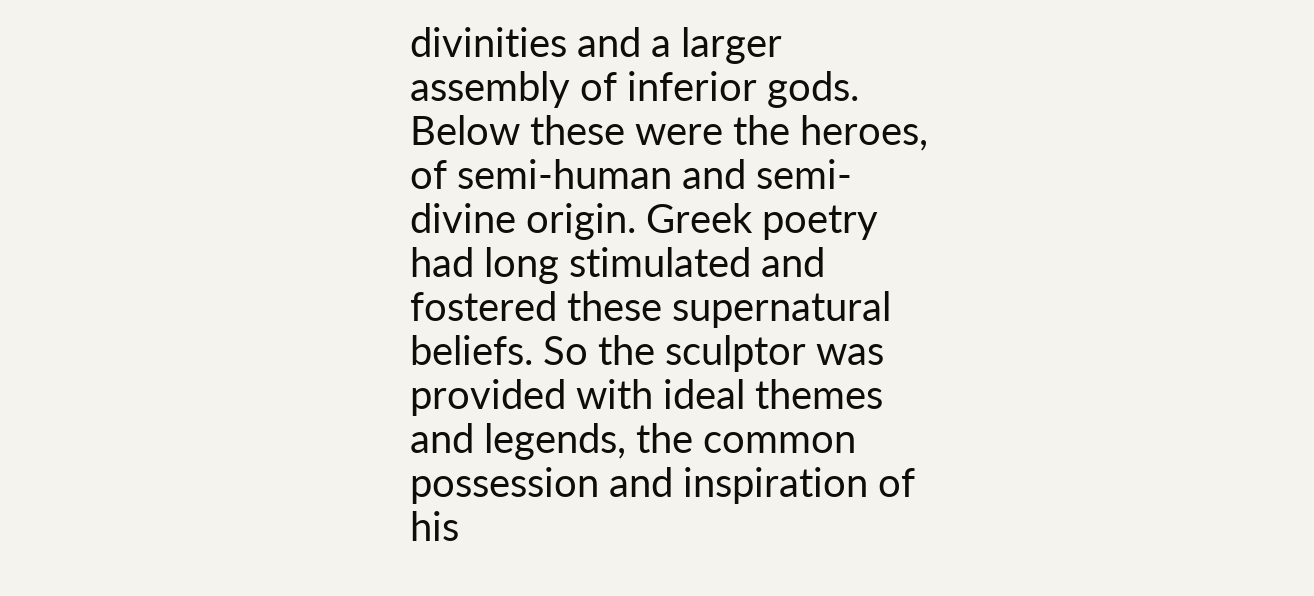divinities and a larger assembly of inferior gods. Below these were the heroes, of semi-human and semi-divine origin. Greek poetry had long stimulated and fostered these supernatural beliefs. So the sculptor was provided with ideal themes and legends, the common possession and inspiration of his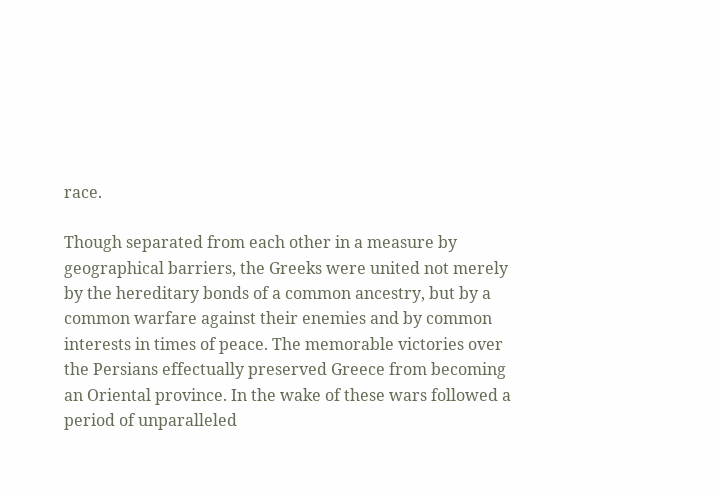race.

Though separated from each other in a measure by geographical barriers, the Greeks were united not merely by the hereditary bonds of a common ancestry, but by a common warfare against their enemies and by common interests in times of peace. The memorable victories over the Persians effectually preserved Greece from becoming an Oriental province. In the wake of these wars followed a period of unparalleled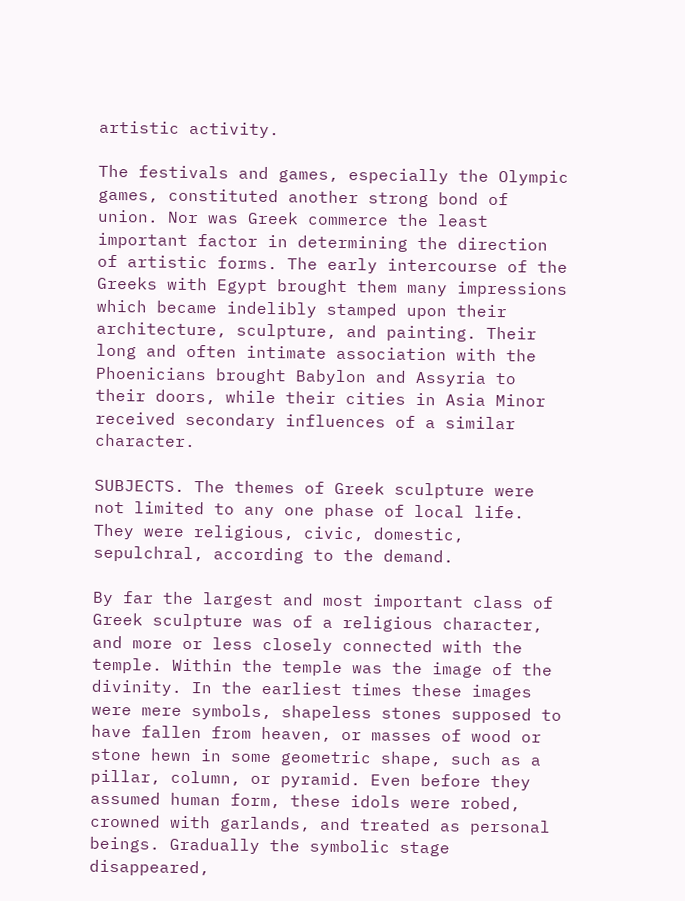artistic activity.

The festivals and games, especially the Olympic games, constituted another strong bond of union. Nor was Greek commerce the least important factor in determining the direction of artistic forms. The early intercourse of the Greeks with Egypt brought them many impressions which became indelibly stamped upon their architecture, sculpture, and painting. Their long and often intimate association with the Phoenicians brought Babylon and Assyria to their doors, while their cities in Asia Minor received secondary influences of a similar character.

SUBJECTS. The themes of Greek sculpture were not limited to any one phase of local life. They were religious, civic, domestic, sepulchral, according to the demand.

By far the largest and most important class of Greek sculpture was of a religious character, and more or less closely connected with the temple. Within the temple was the image of the divinity. In the earliest times these images were mere symbols, shapeless stones supposed to have fallen from heaven, or masses of wood or stone hewn in some geometric shape, such as a pillar, column, or pyramid. Even before they assumed human form, these idols were robed, crowned with garlands, and treated as personal beings. Gradually the symbolic stage disappeared,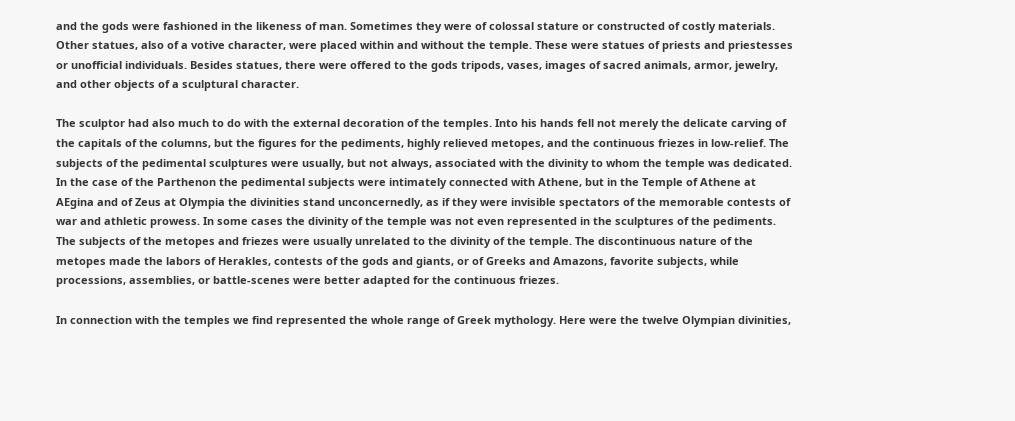and the gods were fashioned in the likeness of man. Sometimes they were of colossal stature or constructed of costly materials. Other statues, also of a votive character, were placed within and without the temple. These were statues of priests and priestesses or unofficial individuals. Besides statues, there were offered to the gods tripods, vases, images of sacred animals, armor, jewelry, and other objects of a sculptural character.

The sculptor had also much to do with the external decoration of the temples. Into his hands fell not merely the delicate carving of the capitals of the columns, but the figures for the pediments, highly relieved metopes, and the continuous friezes in low-relief. The subjects of the pedimental sculptures were usually, but not always, associated with the divinity to whom the temple was dedicated. In the case of the Parthenon the pedimental subjects were intimately connected with Athene, but in the Temple of Athene at AEgina and of Zeus at Olympia the divinities stand unconcernedly, as if they were invisible spectators of the memorable contests of war and athletic prowess. In some cases the divinity of the temple was not even represented in the sculptures of the pediments. The subjects of the metopes and friezes were usually unrelated to the divinity of the temple. The discontinuous nature of the metopes made the labors of Herakles, contests of the gods and giants, or of Greeks and Amazons, favorite subjects, while processions, assemblies, or battle-scenes were better adapted for the continuous friezes.

In connection with the temples we find represented the whole range of Greek mythology. Here were the twelve Olympian divinities,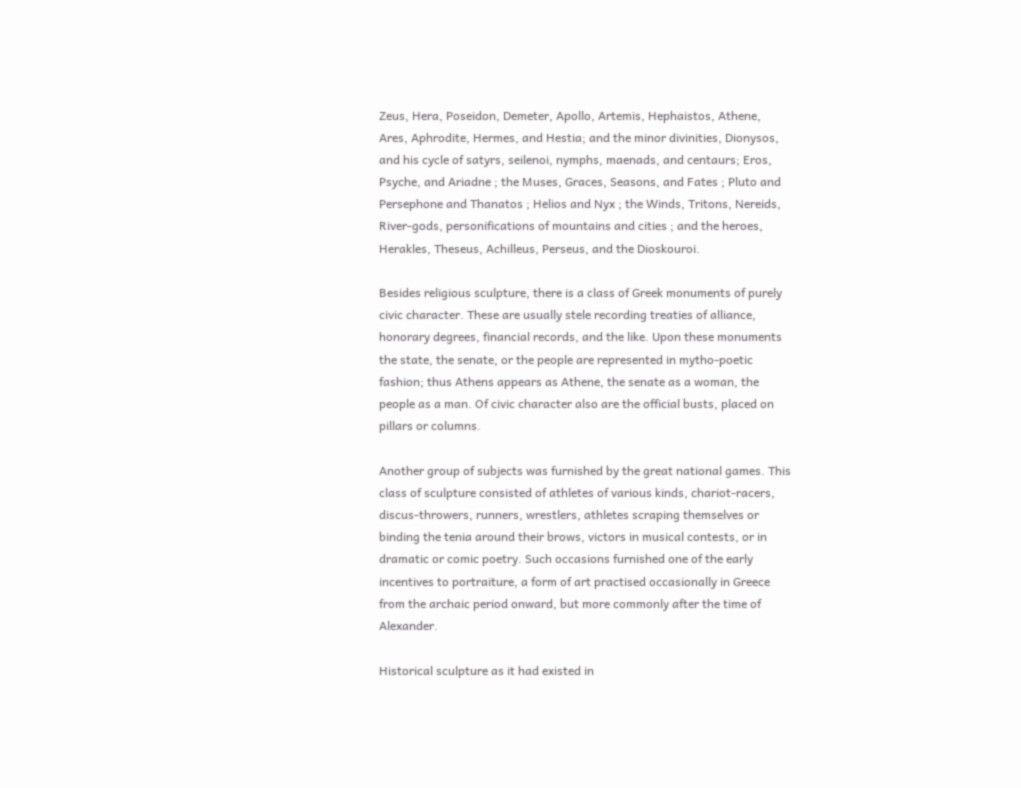Zeus, Hera, Poseidon, Demeter, Apollo, Artemis, Hephaistos, Athene, Ares, Aphrodite, Hermes, and Hestia; and the minor divinities, Dionysos, and his cycle of satyrs, seilenoi, nymphs, maenads, and centaurs; Eros, Psyche, and Ariadne ; the Muses, Graces, Seasons, and Fates ; Pluto and Persephone and Thanatos ; Helios and Nyx ; the Winds, Tritons, Nereids, River-gods, personifications of mountains and cities ; and the heroes, Herakles, Theseus, Achilleus, Perseus, and the Dioskouroi.

Besides religious sculpture, there is a class of Greek monuments of purely civic character. These are usually stele recording treaties of alliance, honorary degrees, financial records, and the like. Upon these monuments the state, the senate, or the people are represented in mytho-poetic fashion; thus Athens appears as Athene, the senate as a woman, the people as a man. Of civic character also are the official busts, placed on pillars or columns.

Another group of subjects was furnished by the great national games. This class of sculpture consisted of athletes of various kinds, chariot-racers, discus-throwers, runners, wrestlers, athletes scraping themselves or binding the tenia around their brows, victors in musical contests, or in dramatic or comic poetry. Such occasions furnished one of the early incentives to portraiture, a form of art practised occasionally in Greece from the archaic period onward, but more commonly after the time of Alexander.

Historical sculpture as it had existed in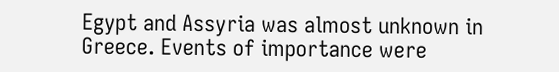Egypt and Assyria was almost unknown in Greece. Events of importance were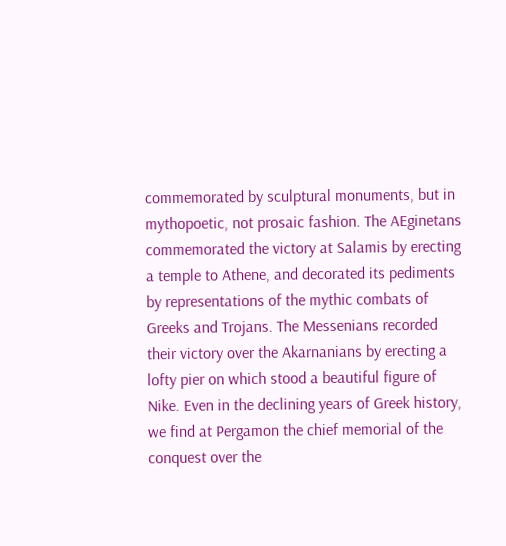commemorated by sculptural monuments, but in mythopoetic, not prosaic fashion. The AEginetans commemorated the victory at Salamis by erecting a temple to Athene, and decorated its pediments by representations of the mythic combats of Greeks and Trojans. The Messenians recorded their victory over the Akarnanians by erecting a lofty pier on which stood a beautiful figure of Nike. Even in the declining years of Greek history, we find at Pergamon the chief memorial of the conquest over the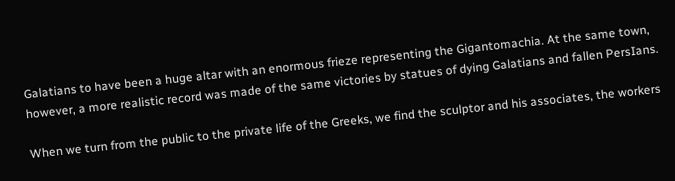Galatians to have been a huge altar with an enormous frieze representing the Gigantomachia. At the same town, however, a more realistic record was made of the same victories by statues of dying Galatians and fallen PersIans.

When we turn from the public to the private life of the Greeks, we find the sculptor and his associates, the workers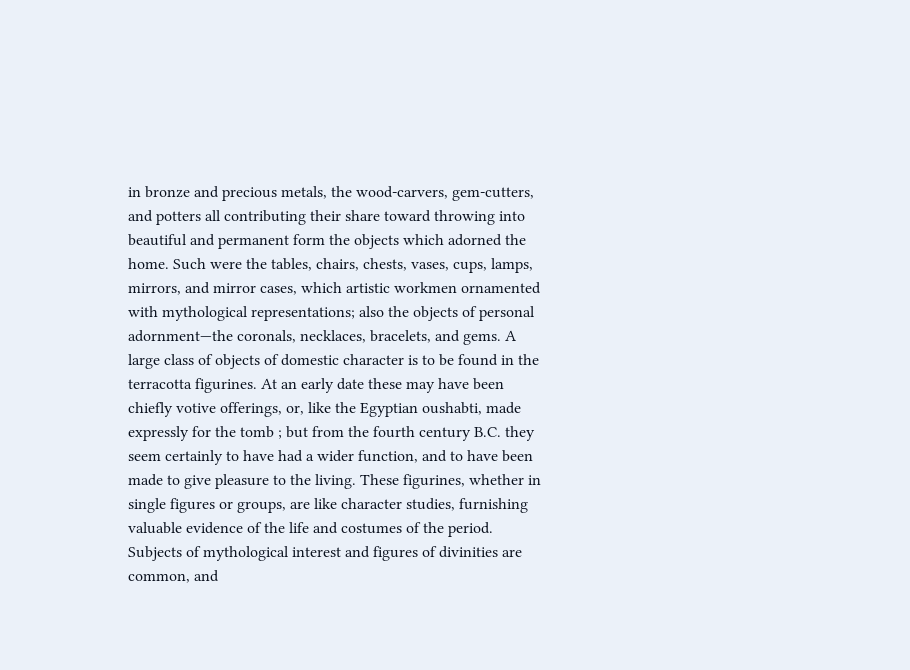in bronze and precious metals, the wood-carvers, gem-cutters, and potters all contributing their share toward throwing into beautiful and permanent form the objects which adorned the home. Such were the tables, chairs, chests, vases, cups, lamps, mirrors, and mirror cases, which artistic workmen ornamented with mythological representations; also the objects of personal adornment—the coronals, necklaces, bracelets, and gems. A large class of objects of domestic character is to be found in the terracotta figurines. At an early date these may have been chiefly votive offerings, or, like the Egyptian oushabti, made expressly for the tomb ; but from the fourth century B.C. they seem certainly to have had a wider function, and to have been made to give pleasure to the living. These figurines, whether in single figures or groups, are like character studies, furnishing valuable evidence of the life and costumes of the period. Subjects of mythological interest and figures of divinities are common, and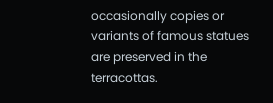occasionally copies or variants of famous statues are preserved in the terracottas.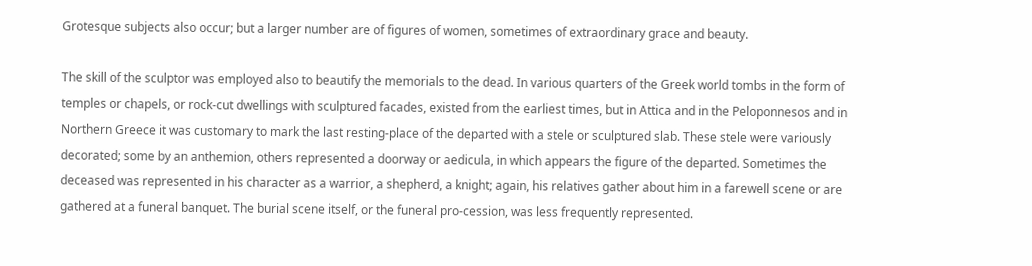Grotesque subjects also occur; but a larger number are of figures of women, sometimes of extraordinary grace and beauty.

The skill of the sculptor was employed also to beautify the memorials to the dead. In various quarters of the Greek world tombs in the form of temples or chapels, or rock-cut dwellings with sculptured facades, existed from the earliest times, but in Attica and in the Peloponnesos and in Northern Greece it was customary to mark the last resting-place of the departed with a stele or sculptured slab. These stele were variously decorated; some by an anthemion, others represented a doorway or aedicula, in which appears the figure of the departed. Sometimes the deceased was represented in his character as a warrior, a shepherd, a knight; again, his relatives gather about him in a farewell scene or are gathered at a funeral banquet. The burial scene itself, or the funeral pro-cession, was less frequently represented.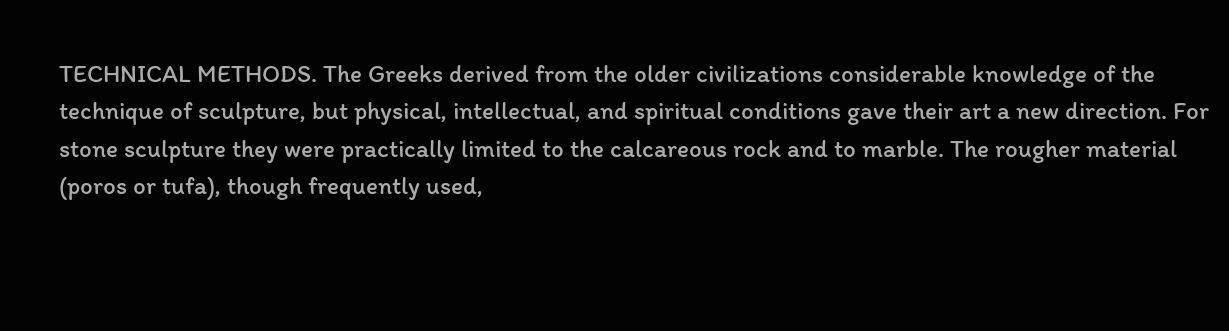TECHNICAL METHODS. The Greeks derived from the older civilizations considerable knowledge of the technique of sculpture, but physical, intellectual, and spiritual conditions gave their art a new direction. For stone sculpture they were practically limited to the calcareous rock and to marble. The rougher material (poros or tufa), though frequently used,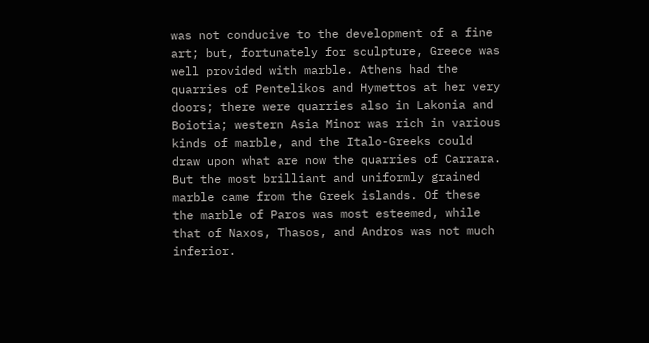was not conducive to the development of a fine art; but, fortunately for sculpture, Greece was well provided with marble. Athens had the quarries of Pentelikos and Hymettos at her very doors; there were quarries also in Lakonia and Boiotia; western Asia Minor was rich in various kinds of marble, and the Italo-Greeks could draw upon what are now the quarries of Carrara. But the most brilliant and uniformly grained marble came from the Greek islands. Of these the marble of Paros was most esteemed, while that of Naxos, Thasos, and Andros was not much inferior.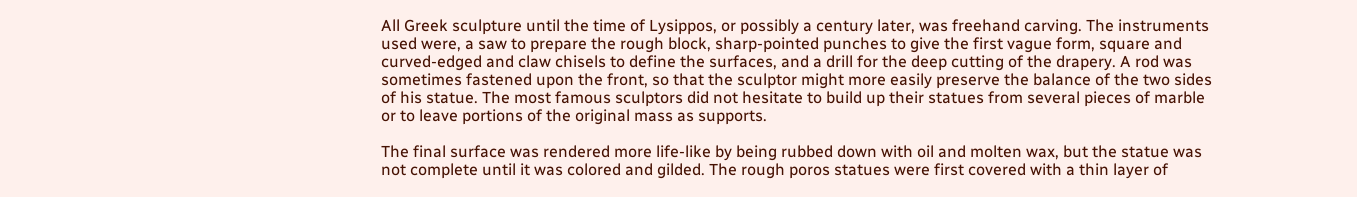All Greek sculpture until the time of Lysippos, or possibly a century later, was freehand carving. The instruments used were, a saw to prepare the rough block, sharp-pointed punches to give the first vague form, square and curved-edged and claw chisels to define the surfaces, and a drill for the deep cutting of the drapery. A rod was sometimes fastened upon the front, so that the sculptor might more easily preserve the balance of the two sides of his statue. The most famous sculptors did not hesitate to build up their statues from several pieces of marble or to leave portions of the original mass as supports.

The final surface was rendered more life-like by being rubbed down with oil and molten wax, but the statue was not complete until it was colored and gilded. The rough poros statues were first covered with a thin layer of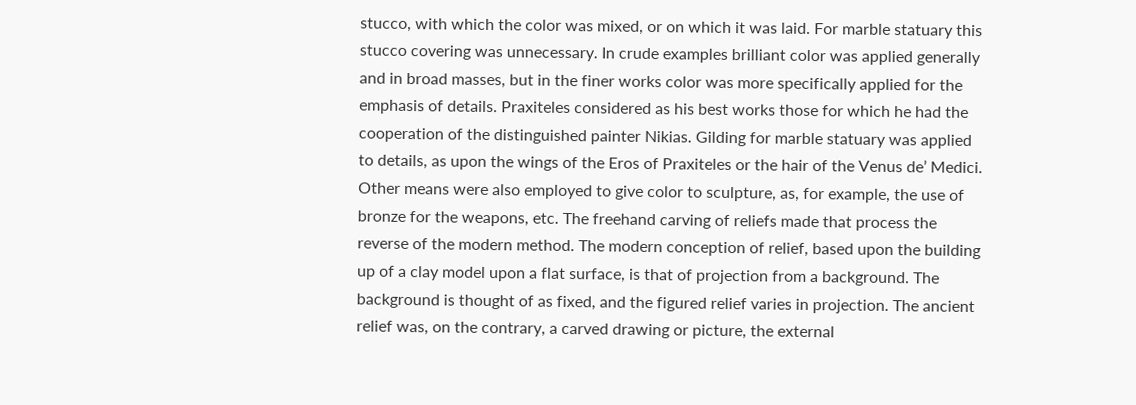stucco, with which the color was mixed, or on which it was laid. For marble statuary this stucco covering was unnecessary. In crude examples brilliant color was applied generally and in broad masses, but in the finer works color was more specifically applied for the emphasis of details. Praxiteles considered as his best works those for which he had the cooperation of the distinguished painter Nikias. Gilding for marble statuary was applied to details, as upon the wings of the Eros of Praxiteles or the hair of the Venus de’ Medici. Other means were also employed to give color to sculpture, as, for example, the use of bronze for the weapons, etc. The freehand carving of reliefs made that process the reverse of the modern method. The modern conception of relief, based upon the building up of a clay model upon a flat surface, is that of projection from a background. The background is thought of as fixed, and the figured relief varies in projection. The ancient relief was, on the contrary, a carved drawing or picture, the external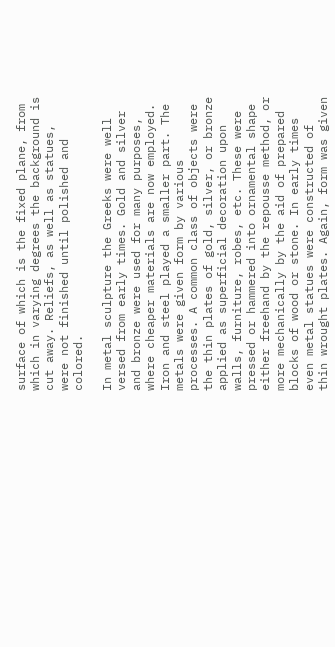surface of which is the fixed plane, from which in varying degrees the background is cut away. Reliefs, as well as statues, were not finished until polished and colored.

In metal sculpture the Greeks were well versed from early times. Gold and silver and bronze were used for many purposes, where cheaper materials are now employed. Iron and steel played a smaller part. The metals were given form by various processes. A common class of objects were the thin plates of gold, silver, or bronze applied as superficial decoration upon walls, furniture, robes, etc. These were pressed or hammered into ornamental shape either freehand by the repousse method, or more mechanically by the aid of prepared blocks of wood or stone. In early times even metal statues were constructed of thin wrought plates. Again, form was given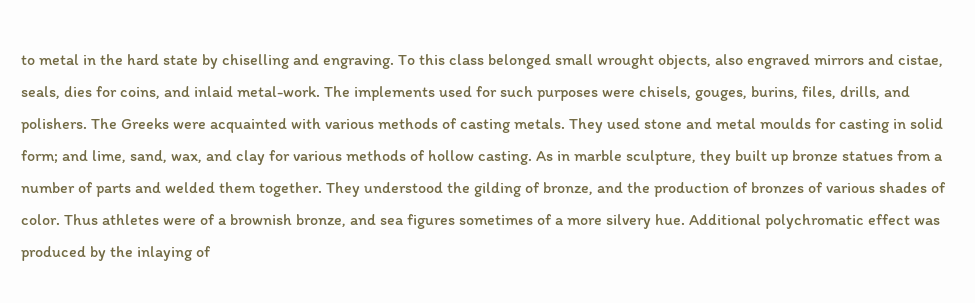to metal in the hard state by chiselling and engraving. To this class belonged small wrought objects, also engraved mirrors and cistae, seals, dies for coins, and inlaid metal-work. The implements used for such purposes were chisels, gouges, burins, files, drills, and polishers. The Greeks were acquainted with various methods of casting metals. They used stone and metal moulds for casting in solid form; and lime, sand, wax, and clay for various methods of hollow casting. As in marble sculpture, they built up bronze statues from a number of parts and welded them together. They understood the gilding of bronze, and the production of bronzes of various shades of color. Thus athletes were of a brownish bronze, and sea figures sometimes of a more silvery hue. Additional polychromatic effect was produced by the inlaying of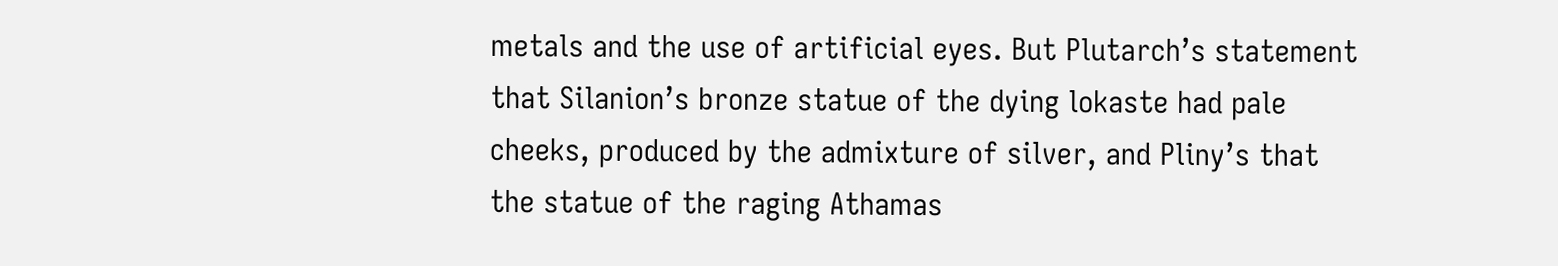metals and the use of artificial eyes. But Plutarch’s statement that Silanion’s bronze statue of the dying lokaste had pale cheeks, produced by the admixture of silver, and Pliny’s that the statue of the raging Athamas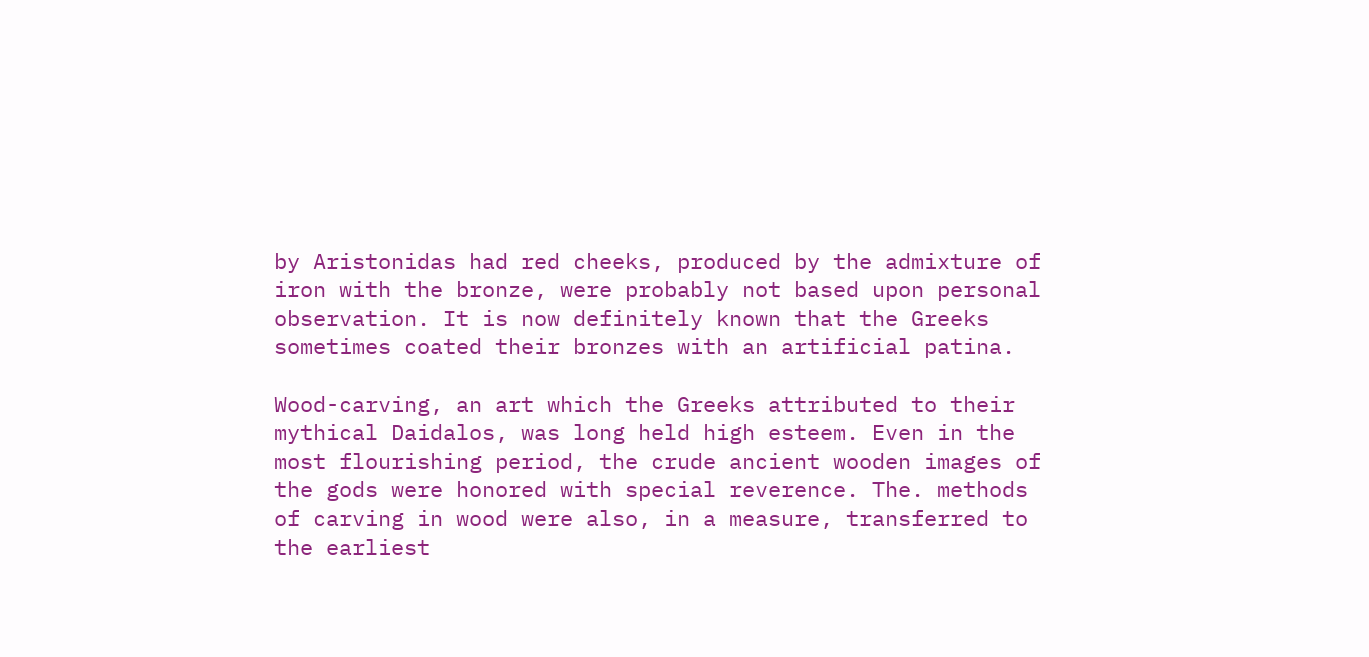by Aristonidas had red cheeks, produced by the admixture of iron with the bronze, were probably not based upon personal observation. It is now definitely known that the Greeks sometimes coated their bronzes with an artificial patina.

Wood-carving, an art which the Greeks attributed to their mythical Daidalos, was long held high esteem. Even in the most flourishing period, the crude ancient wooden images of the gods were honored with special reverence. The. methods of carving in wood were also, in a measure, transferred to the earliest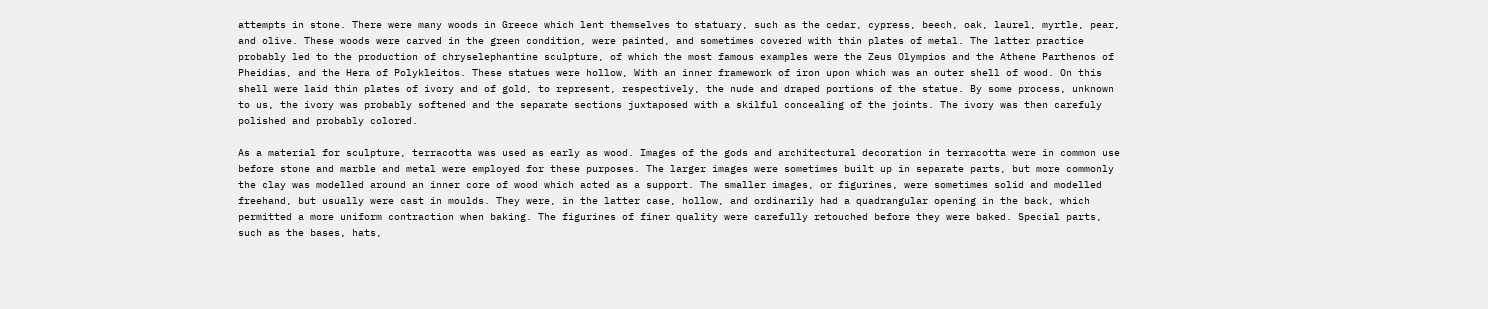attempts in stone. There were many woods in Greece which lent themselves to statuary, such as the cedar, cypress, beech, oak, laurel, myrtle, pear, and olive. These woods were carved in the green condition, were painted, and sometimes covered with thin plates of metal. The latter practice probably led to the production of chryselephantine sculpture, of which the most famous examples were the Zeus Olympios and the Athene Parthenos of Pheidias, and the Hera of Polykleitos. These statues were hollow, With an inner framework of iron upon which was an outer shell of wood. On this shell were laid thin plates of ivory and of gold, to represent, respectively, the nude and draped portions of the statue. By some process, unknown to us, the ivory was probably softened and the separate sections juxtaposed with a skilful concealing of the joints. The ivory was then carefuly polished and probably colored.

As a material for sculpture, terracotta was used as early as wood. Images of the gods and architectural decoration in terracotta were in common use before stone and marble and metal were employed for these purposes. The larger images were sometimes built up in separate parts, but more commonly the clay was modelled around an inner core of wood which acted as a support. The smaller images, or figurines, were sometimes solid and modelled freehand, but usually were cast in moulds. They were, in the latter case, hollow, and ordinarily had a quadrangular opening in the back, which permitted a more uniform contraction when baking. The figurines of finer quality were carefully retouched before they were baked. Special parts, such as the bases, hats,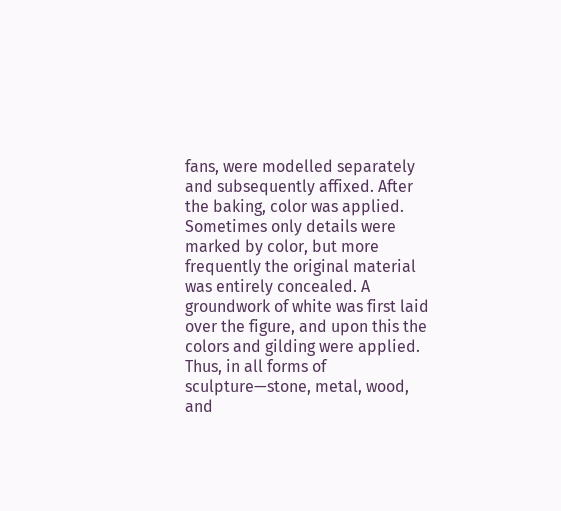fans, were modelled separately and subsequently affixed. After the baking, color was applied. Sometimes only details were marked by color, but more frequently the original material was entirely concealed. A groundwork of white was first laid over the figure, and upon this the colors and gilding were applied. Thus, in all forms of sculpture—stone, metal, wood, and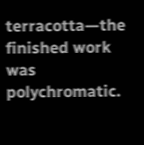terracotta—the finished work was polychromatic.